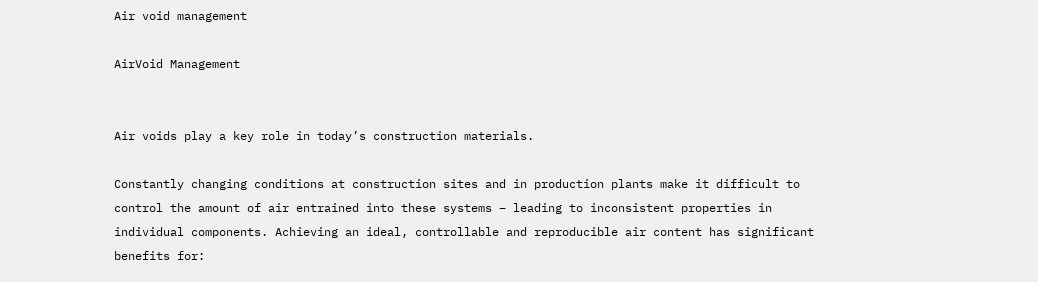Air void management

AirVoid Management


Air voids play a key role in today’s construction materials.

Constantly changing conditions at construction sites and in production plants make it difficult to control the amount of air entrained into these systems – leading to inconsistent properties in individual components. Achieving an ideal, controllable and reproducible air content has significant benefits for: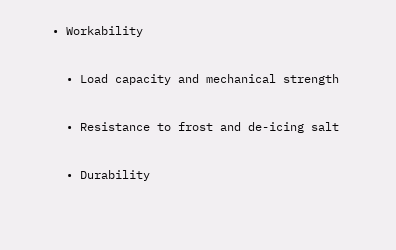• Workability

  • Load capacity and mechanical strength

  • Resistance to frost and de-icing salt

  • Durability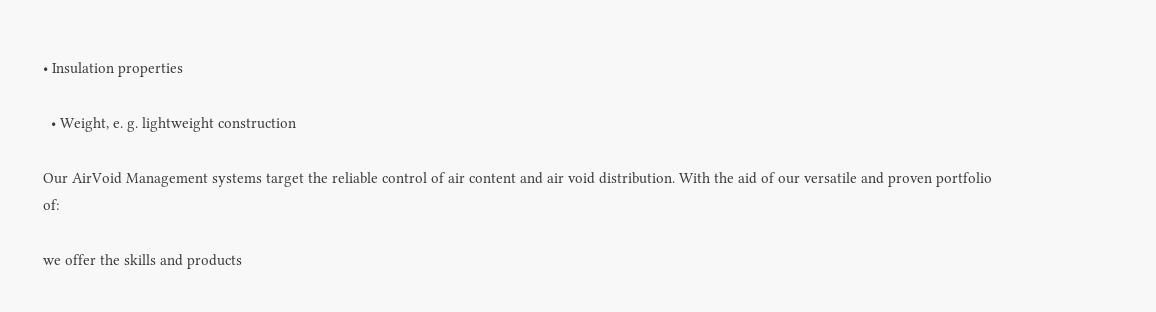• Insulation properties

  • Weight, e. g. lightweight construction

Our AirVoid Management systems target the reliable control of air content and air void distribution. With the aid of our versatile and proven portfolio of:

we offer the skills and products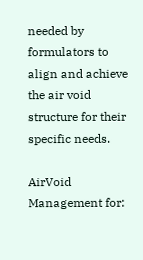needed by formulators to align and achieve the air void structure for their specific needs.

AirVoid Management for: